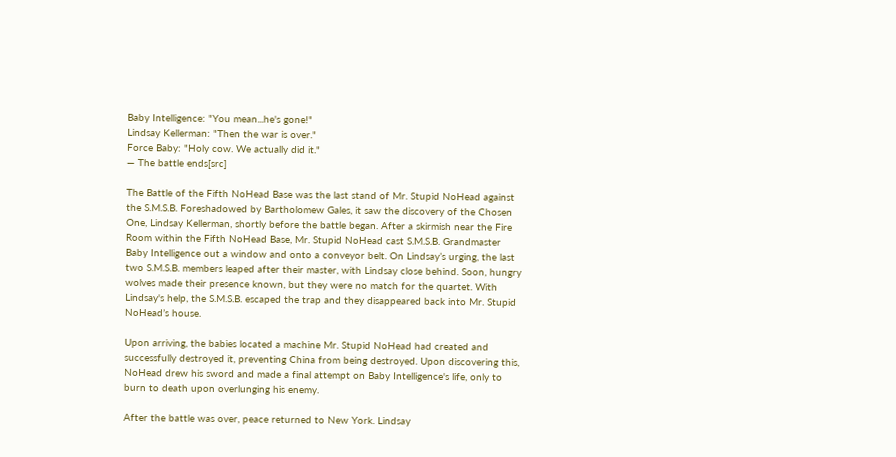Baby Intelligence: "You mean...he's gone!"
Lindsay Kellerman: "Then the war is over."
Force Baby: "Holy cow. We actually did it."
— The battle ends[src]

The Battle of the Fifth NoHead Base was the last stand of Mr. Stupid NoHead against the S.M.S.B. Foreshadowed by Bartholomew Gales, it saw the discovery of the Chosen One, Lindsay Kellerman, shortly before the battle began. After a skirmish near the Fire Room within the Fifth NoHead Base, Mr. Stupid NoHead cast S.M.S.B. Grandmaster Baby Intelligence out a window and onto a conveyor belt. On Lindsay’s urging, the last two S.M.S.B. members leaped after their master, with Lindsay close behind. Soon, hungry wolves made their presence known, but they were no match for the quartet. With Lindsay's help, the S.M.S.B. escaped the trap and they disappeared back into Mr. Stupid NoHead’s house.

Upon arriving, the babies located a machine Mr. Stupid NoHead had created and successfully destroyed it, preventing China from being destroyed. Upon discovering this, NoHead drew his sword and made a final attempt on Baby Intelligence's life, only to burn to death upon overlunging his enemy.

After the battle was over, peace returned to New York. Lindsay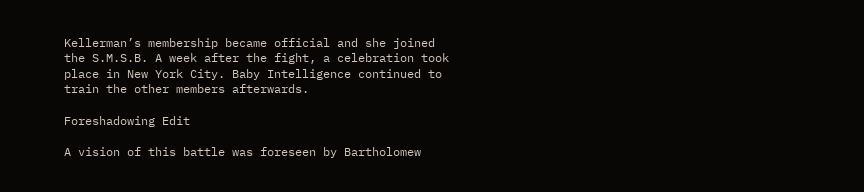Kellerman’s membership became official and she joined the S.M.S.B. A week after the fight, a celebration took place in New York City. Baby Intelligence continued to train the other members afterwards.

Foreshadowing Edit

A vision of this battle was foreseen by Bartholomew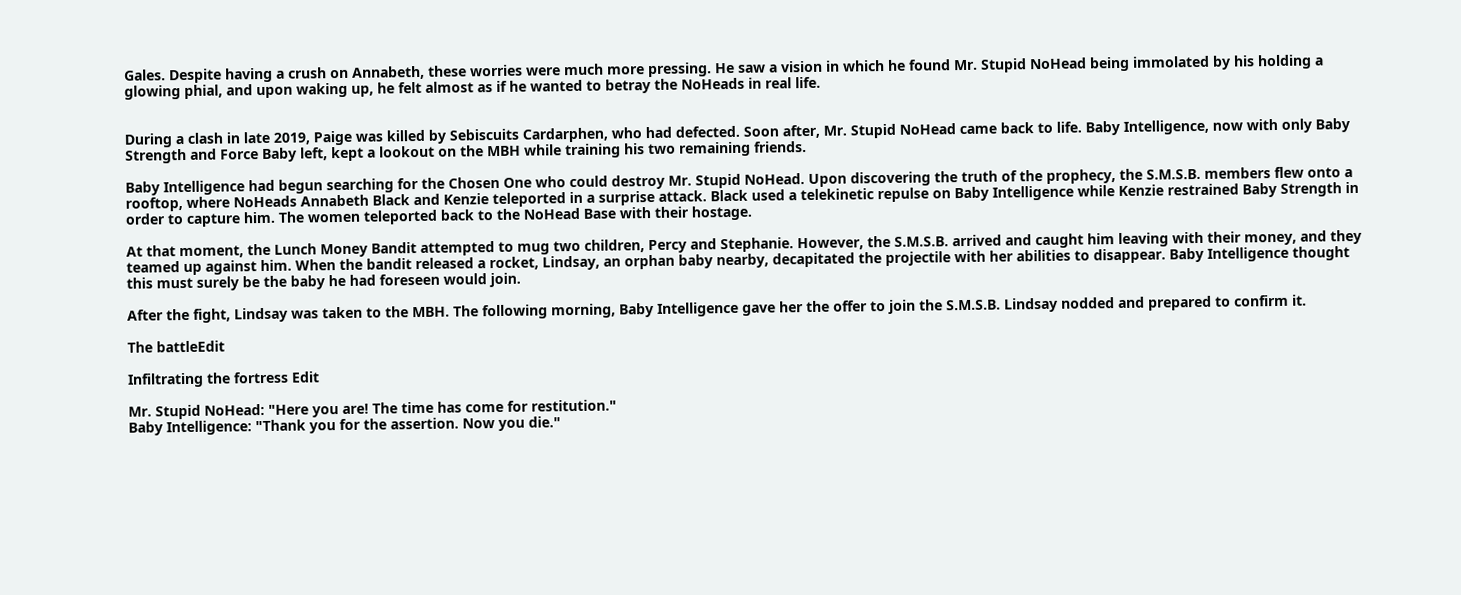Gales. Despite having a crush on Annabeth, these worries were much more pressing. He saw a vision in which he found Mr. Stupid NoHead being immolated by his holding a glowing phial, and upon waking up, he felt almost as if he wanted to betray the NoHeads in real life.


During a clash in late 2019, Paige was killed by Sebiscuits Cardarphen, who had defected. Soon after, Mr. Stupid NoHead came back to life. Baby Intelligence, now with only Baby Strength and Force Baby left, kept a lookout on the MBH while training his two remaining friends.

Baby Intelligence had begun searching for the Chosen One who could destroy Mr. Stupid NoHead. Upon discovering the truth of the prophecy, the S.M.S.B. members flew onto a rooftop, where NoHeads Annabeth Black and Kenzie teleported in a surprise attack. Black used a telekinetic repulse on Baby Intelligence while Kenzie restrained Baby Strength in order to capture him. The women teleported back to the NoHead Base with their hostage.

At that moment, the Lunch Money Bandit attempted to mug two children, Percy and Stephanie. However, the S.M.S.B. arrived and caught him leaving with their money, and they teamed up against him. When the bandit released a rocket, Lindsay, an orphan baby nearby, decapitated the projectile with her abilities to disappear. Baby Intelligence thought this must surely be the baby he had foreseen would join.

After the fight, Lindsay was taken to the MBH. The following morning, Baby Intelligence gave her the offer to join the S.M.S.B. Lindsay nodded and prepared to confirm it.

The battleEdit

Infiltrating the fortress Edit

Mr. Stupid NoHead: "Here you are! The time has come for restitution."
Baby Intelligence: "Thank you for the assertion. Now you die."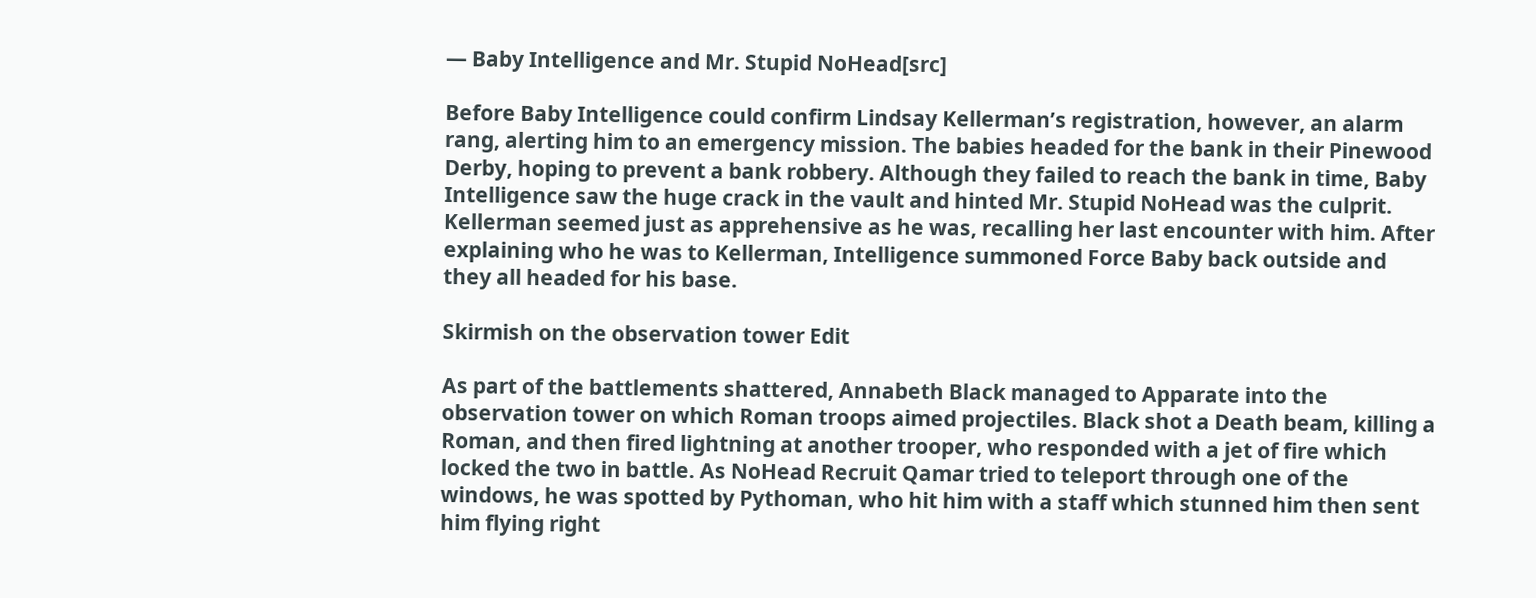— Baby Intelligence and Mr. Stupid NoHead[src]

Before Baby Intelligence could confirm Lindsay Kellerman’s registration, however, an alarm rang, alerting him to an emergency mission. The babies headed for the bank in their Pinewood Derby, hoping to prevent a bank robbery. Although they failed to reach the bank in time, Baby Intelligence saw the huge crack in the vault and hinted Mr. Stupid NoHead was the culprit. Kellerman seemed just as apprehensive as he was, recalling her last encounter with him. After explaining who he was to Kellerman, Intelligence summoned Force Baby back outside and they all headed for his base.

Skirmish on the observation tower Edit

As part of the battlements shattered, Annabeth Black managed to Apparate into the observation tower on which Roman troops aimed projectiles. Black shot a Death beam, killing a Roman, and then fired lightning at another trooper, who responded with a jet of fire which locked the two in battle. As NoHead Recruit Qamar tried to teleport through one of the windows, he was spotted by Pythoman, who hit him with a staff which stunned him then sent him flying right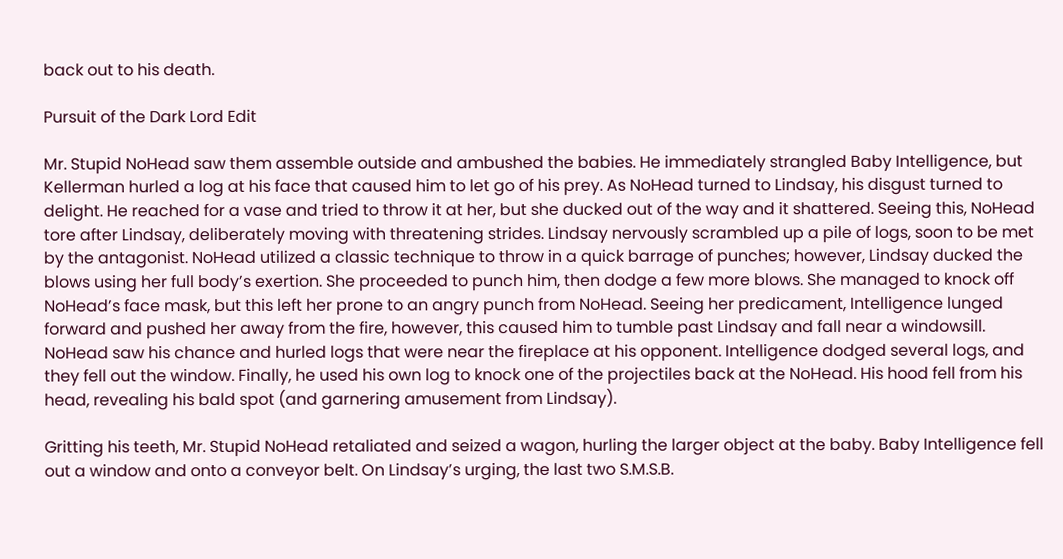back out to his death.

Pursuit of the Dark Lord Edit

Mr. Stupid NoHead saw them assemble outside and ambushed the babies. He immediately strangled Baby Intelligence, but Kellerman hurled a log at his face that caused him to let go of his prey. As NoHead turned to Lindsay, his disgust turned to delight. He reached for a vase and tried to throw it at her, but she ducked out of the way and it shattered. Seeing this, NoHead tore after Lindsay, deliberately moving with threatening strides. Lindsay nervously scrambled up a pile of logs, soon to be met by the antagonist. NoHead utilized a classic technique to throw in a quick barrage of punches; however, Lindsay ducked the blows using her full body’s exertion. She proceeded to punch him, then dodge a few more blows. She managed to knock off NoHead’s face mask, but this left her prone to an angry punch from NoHead. Seeing her predicament, Intelligence lunged forward and pushed her away from the fire, however, this caused him to tumble past Lindsay and fall near a windowsill. NoHead saw his chance and hurled logs that were near the fireplace at his opponent. Intelligence dodged several logs, and they fell out the window. Finally, he used his own log to knock one of the projectiles back at the NoHead. His hood fell from his head, revealing his bald spot (and garnering amusement from Lindsay).

Gritting his teeth, Mr. Stupid NoHead retaliated and seized a wagon, hurling the larger object at the baby. Baby Intelligence fell out a window and onto a conveyor belt. On Lindsay’s urging, the last two S.M.S.B.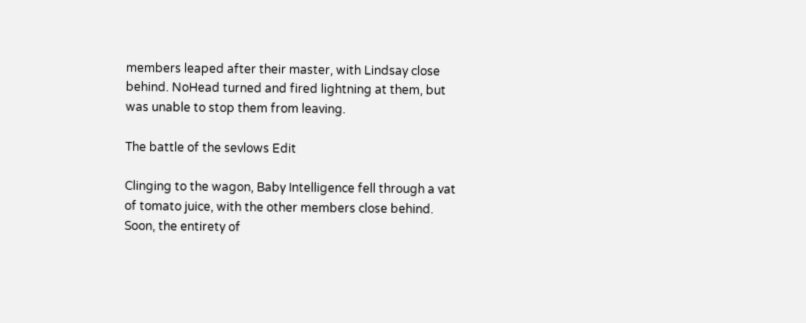members leaped after their master, with Lindsay close behind. NoHead turned and fired lightning at them, but was unable to stop them from leaving.

The battle of the sevlows Edit

Clinging to the wagon, Baby Intelligence fell through a vat of tomato juice, with the other members close behind. Soon, the entirety of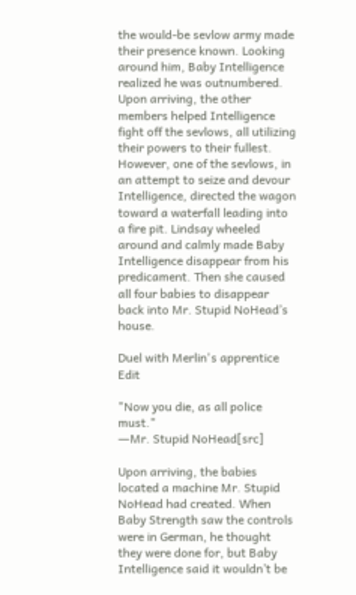the would-be sevlow army made their presence known. Looking around him, Baby Intelligence realized he was outnumbered. Upon arriving, the other members helped Intelligence fight off the sevlows, all utilizing their powers to their fullest. However, one of the sevlows, in an attempt to seize and devour Intelligence, directed the wagon toward a waterfall leading into a fire pit. Lindsay wheeled around and calmly made Baby Intelligence disappear from his predicament. Then she caused all four babies to disappear back into Mr. Stupid NoHead’s house.

Duel with Merlin's apprentice Edit

"Now you die, as all police must."
―Mr. Stupid NoHead[src]

Upon arriving, the babies located a machine Mr. Stupid NoHead had created. When Baby Strength saw the controls were in German, he thought they were done for, but Baby Intelligence said it wouldn’t be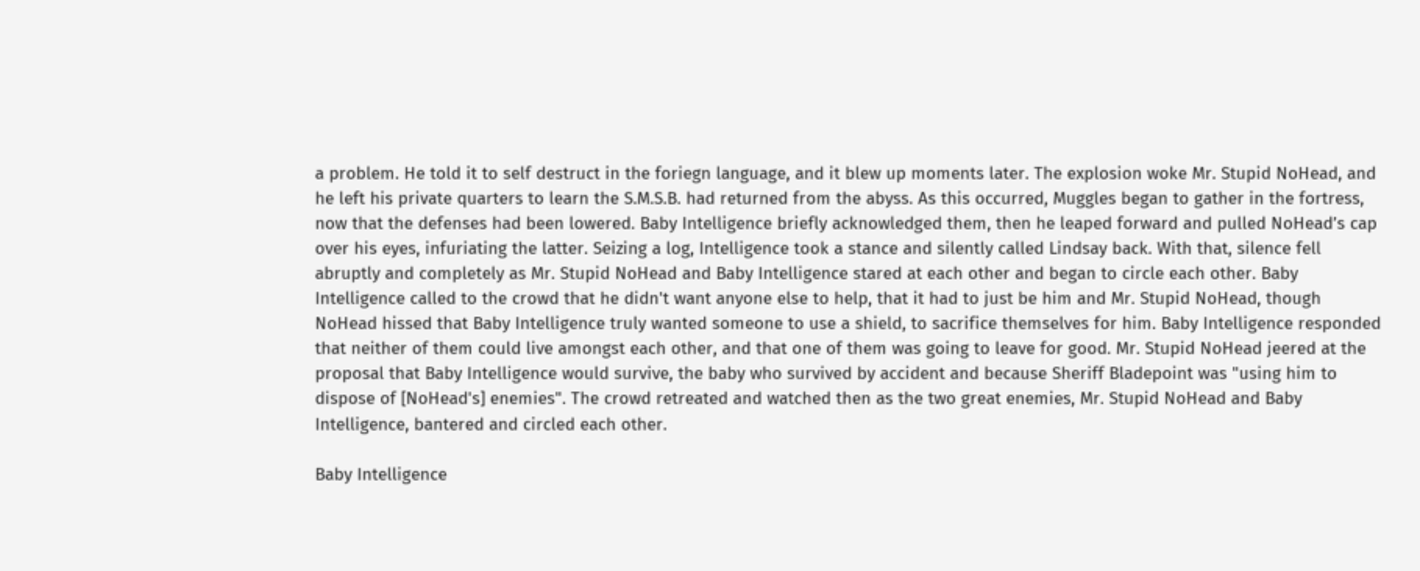a problem. He told it to self destruct in the foriegn language, and it blew up moments later. The explosion woke Mr. Stupid NoHead, and he left his private quarters to learn the S.M.S.B. had returned from the abyss. As this occurred, Muggles began to gather in the fortress, now that the defenses had been lowered. Baby Intelligence briefly acknowledged them, then he leaped forward and pulled NoHead’s cap over his eyes, infuriating the latter. Seizing a log, Intelligence took a stance and silently called Lindsay back. With that, silence fell abruptly and completely as Mr. Stupid NoHead and Baby Intelligence stared at each other and began to circle each other. Baby Intelligence called to the crowd that he didn't want anyone else to help, that it had to just be him and Mr. Stupid NoHead, though NoHead hissed that Baby Intelligence truly wanted someone to use a shield, to sacrifice themselves for him. Baby Intelligence responded that neither of them could live amongst each other, and that one of them was going to leave for good. Mr. Stupid NoHead jeered at the proposal that Baby Intelligence would survive, the baby who survived by accident and because Sheriff Bladepoint was "using him to dispose of [NoHead's] enemies". The crowd retreated and watched then as the two great enemies, Mr. Stupid NoHead and Baby Intelligence, bantered and circled each other.

Baby Intelligence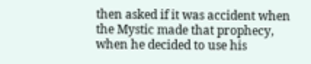then asked if it was accident when the Mystic made that prophecy, when he decided to use his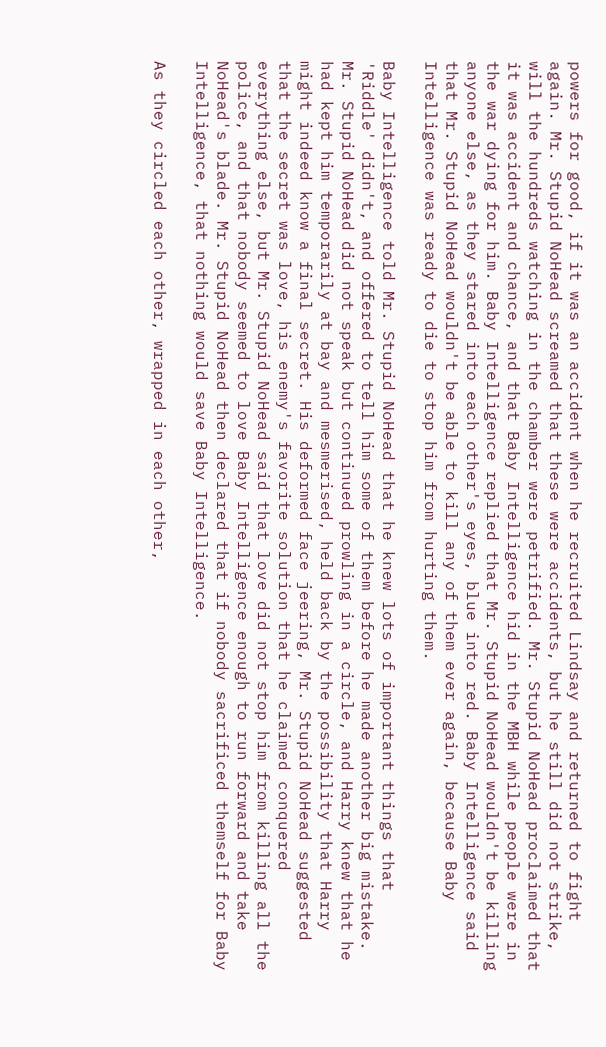powers for good, if it was an accident when he recruited Lindsay and returned to fight again. Mr. Stupid NoHead screamed that these were accidents, but he still did not strike, will the hundreds watching in the chamber were petrified. Mr. Stupid NoHead proclaimed that it was accident and chance, and that Baby Intelligence hid in the MBH while people were in the war dying for him. Baby Intelligence replied that Mr. Stupid NoHead wouldn't be killing anyone else, as they stared into each other's eyes, blue into red. Baby Intelligence said that Mr. Stupid NoHead wouldn't be able to kill any of them ever again, because Baby Intelligence was ready to die to stop him from hurting them.

Baby Intelligence told Mr. Stupid NoHead that he knew lots of important things that 'Riddle' didn't, and offered to tell him some of them before he made another big mistake. Mr. Stupid NoHead did not speak but continued prowling in a circle, and Harry knew that he had kept him temporarily at bay and mesmerised, held back by the possibility that Harry might indeed know a final secret. His deformed face jeering, Mr. Stupid NoHead suggested that the secret was love, his enemy's favorite solution that he claimed conquered everything else, but Mr. Stupid NoHead said that love did not stop him from killing all the police, and that nobody seemed to love Baby Intelligence enough to run forward and take NoHead's blade. Mr. Stupid NoHead then declared that if nobody sacrificed themself for Baby Intelligence, that nothing would save Baby Intelligence.

As they circled each other, wrapped in each other,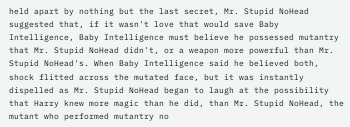held apart by nothing but the last secret, Mr. Stupid NoHead suggested that, if it wasn't love that would save Baby Intelligence, Baby Intelligence must believe he possessed mutantry that Mr. Stupid NoHead didn't, or a weapon more powerful than Mr. Stupid NoHead's. When Baby Intelligence said he believed both, shock flitted across the mutated face, but it was instantly dispelled as Mr. Stupid NoHead began to laugh at the possibility that Harry knew more magic than he did, than Mr. Stupid NoHead, the mutant who performed mutantry no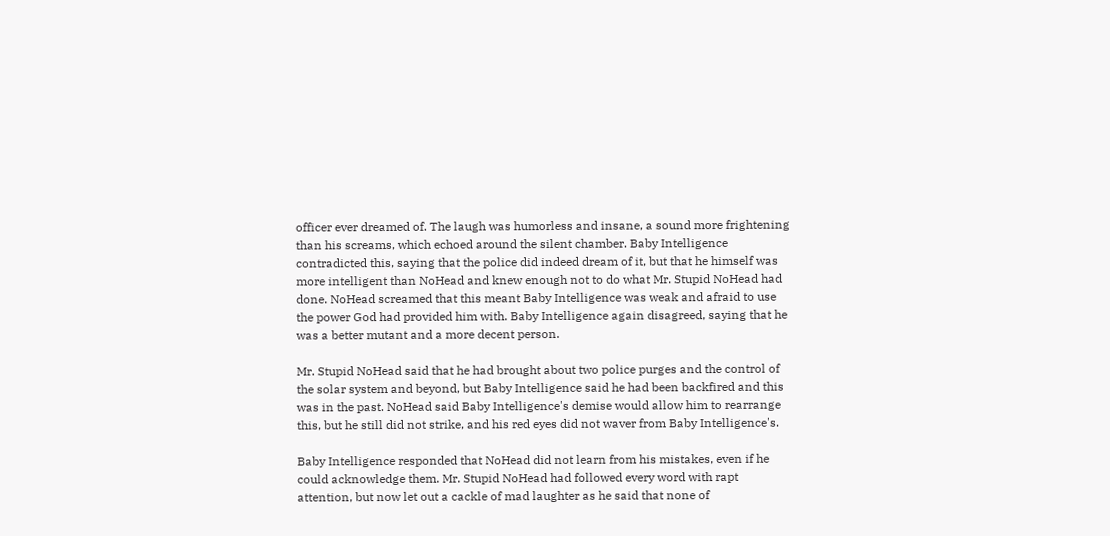officer ever dreamed of. The laugh was humorless and insane, a sound more frightening than his screams, which echoed around the silent chamber. Baby Intelligence contradicted this, saying that the police did indeed dream of it, but that he himself was more intelligent than NoHead and knew enough not to do what Mr. Stupid NoHead had done. NoHead screamed that this meant Baby Intelligence was weak and afraid to use the power God had provided him with. Baby Intelligence again disagreed, saying that he was a better mutant and a more decent person.

Mr. Stupid NoHead said that he had brought about two police purges and the control of the solar system and beyond, but Baby Intelligence said he had been backfired and this was in the past. NoHead said Baby Intelligence's demise would allow him to rearrange this, but he still did not strike, and his red eyes did not waver from Baby Intelligence's.

Baby Intelligence responded that NoHead did not learn from his mistakes, even if he could acknowledge them. Mr. Stupid NoHead had followed every word with rapt attention, but now let out a cackle of mad laughter as he said that none of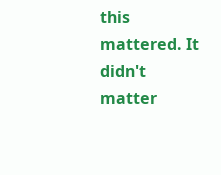this mattered. It didn't matter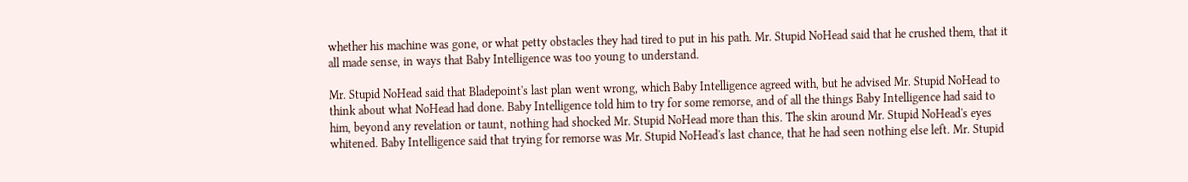whether his machine was gone, or what petty obstacles they had tired to put in his path. Mr. Stupid NoHead said that he crushed them, that it all made sense, in ways that Baby Intelligence was too young to understand.

Mr. Stupid NoHead said that Bladepoint's last plan went wrong, which Baby Intelligence agreed with, but he advised Mr. Stupid NoHead to think about what NoHead had done. Baby Intelligence told him to try for some remorse, and of all the things Baby Intelligence had said to him, beyond any revelation or taunt, nothing had shocked Mr. Stupid NoHead more than this. The skin around Mr. Stupid NoHead's eyes whitened. Baby Intelligence said that trying for remorse was Mr. Stupid NoHead's last chance, that he had seen nothing else left. Mr. Stupid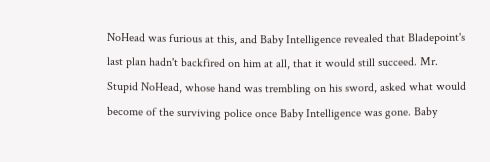NoHead was furious at this, and Baby Intelligence revealed that Bladepoint's last plan hadn't backfired on him at all, that it would still succeed. Mr. Stupid NoHead, whose hand was trembling on his sword, asked what would become of the surviving police once Baby Intelligence was gone. Baby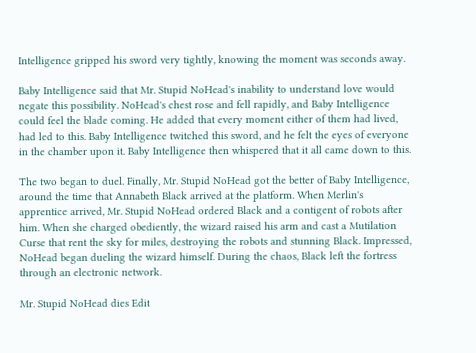Intelligence gripped his sword very tightly, knowing the moment was seconds away.

Baby Intelligence said that Mr. Stupid NoHead's inability to understand love would negate this possibility. NoHead's chest rose and fell rapidly, and Baby Intelligence could feel the blade coming. He added that every moment either of them had lived, had led to this. Baby Intelligence twitched this sword, and he felt the eyes of everyone in the chamber upon it. Baby Intelligence then whispered that it all came down to this.

The two began to duel. Finally, Mr. Stupid NoHead got the better of Baby Intelligence, around the time that Annabeth Black arrived at the platform. When Merlin's apprentice arrived, Mr. Stupid NoHead ordered Black and a contigent of robots after him. When she charged obediently, the wizard raised his arm and cast a Mutilation Curse that rent the sky for miles, destroying the robots and stunning Black. Impressed, NoHead began dueling the wizard himself. During the chaos, Black left the fortress through an electronic network.

Mr. Stupid NoHead dies Edit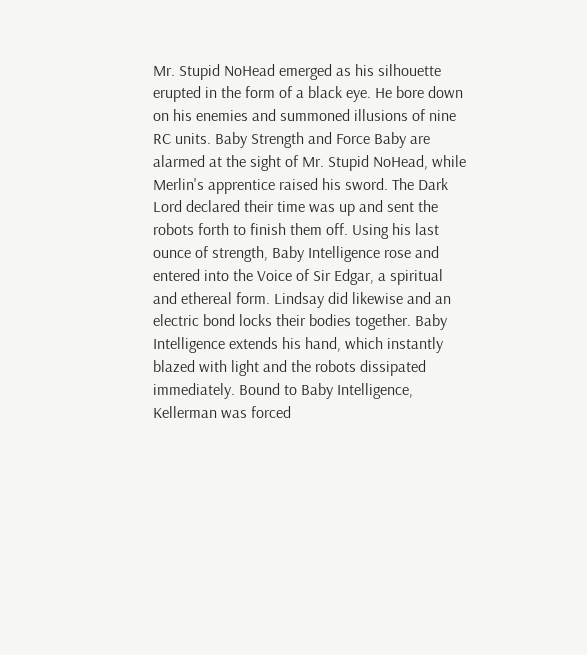Mr. Stupid NoHead emerged as his silhouette erupted in the form of a black eye. He bore down on his enemies and summoned illusions of nine RC units. Baby Strength and Force Baby are alarmed at the sight of Mr. Stupid NoHead, while Merlin's apprentice raised his sword. The Dark Lord declared their time was up and sent the robots forth to finish them off. Using his last ounce of strength, Baby Intelligence rose and entered into the Voice of Sir Edgar, a spiritual and ethereal form. Lindsay did likewise and an electric bond locks their bodies together. Baby Intelligence extends his hand, which instantly blazed with light and the robots dissipated immediately. Bound to Baby Intelligence, Kellerman was forced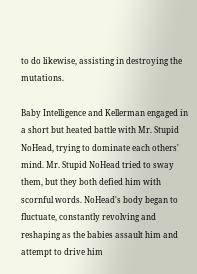to do likewise, assisting in destroying the mutations.

Baby Intelligence and Kellerman engaged in a short but heated battle with Mr. Stupid NoHead, trying to dominate each others' mind. Mr. Stupid NoHead tried to sway them, but they both defied him with scornful words. NoHead's body began to fluctuate, constantly revolving and reshaping as the babies assault him and attempt to drive him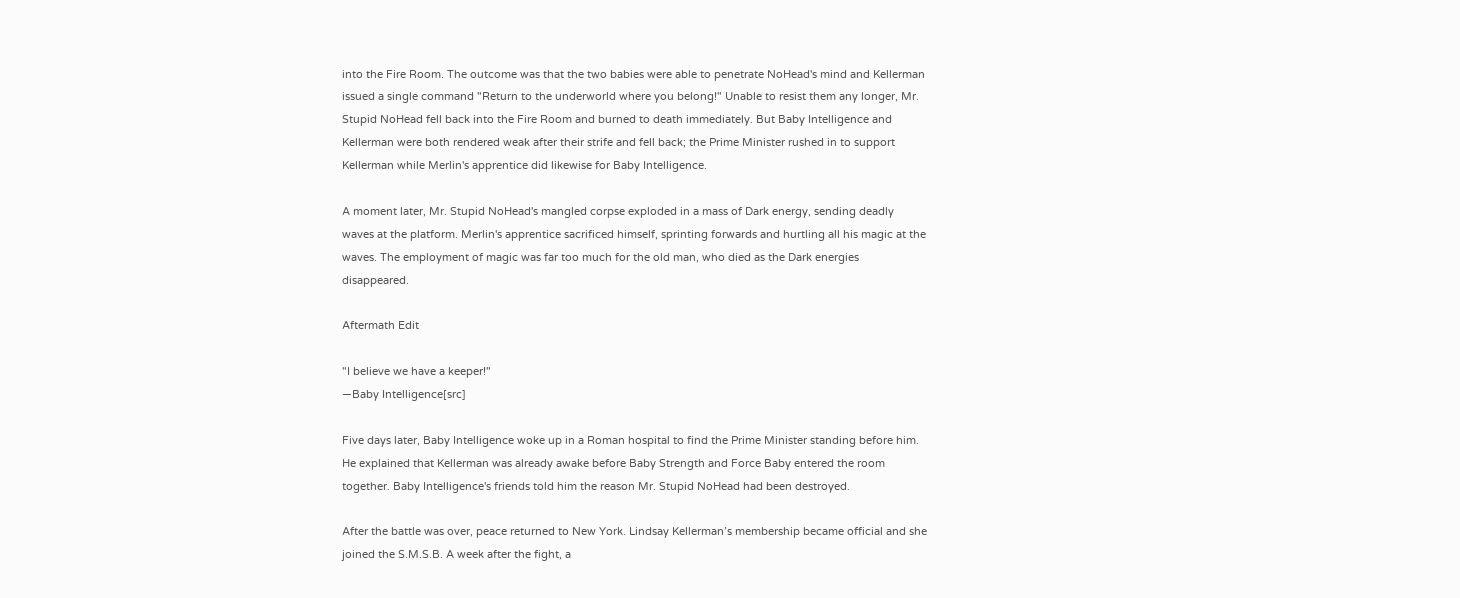into the Fire Room. The outcome was that the two babies were able to penetrate NoHead's mind and Kellerman issued a single command "Return to the underworld where you belong!" Unable to resist them any longer, Mr. Stupid NoHead fell back into the Fire Room and burned to death immediately. But Baby Intelligence and Kellerman were both rendered weak after their strife and fell back; the Prime Minister rushed in to support Kellerman while Merlin's apprentice did likewise for Baby Intelligence.

A moment later, Mr. Stupid NoHead's mangled corpse exploded in a mass of Dark energy, sending deadly waves at the platform. Merlin's apprentice sacrificed himself, sprinting forwards and hurtling all his magic at the waves. The employment of magic was far too much for the old man, who died as the Dark energies disappeared.

Aftermath Edit

"I believe we have a keeper!"
―Baby Intelligence[src]

Five days later, Baby Intelligence woke up in a Roman hospital to find the Prime Minister standing before him. He explained that Kellerman was already awake before Baby Strength and Force Baby entered the room together. Baby Intelligence's friends told him the reason Mr. Stupid NoHead had been destroyed.

After the battle was over, peace returned to New York. Lindsay Kellerman’s membership became official and she joined the S.M.S.B. A week after the fight, a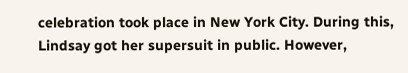celebration took place in New York City. During this, Lindsay got her supersuit in public. However,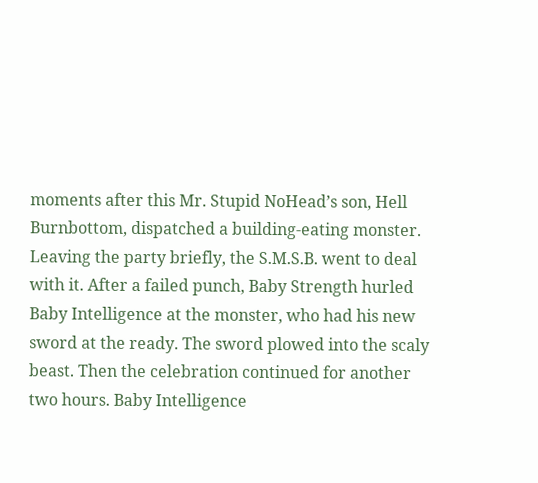moments after this Mr. Stupid NoHead’s son, Hell Burnbottom, dispatched a building-eating monster. Leaving the party briefly, the S.M.S.B. went to deal with it. After a failed punch, Baby Strength hurled Baby Intelligence at the monster, who had his new sword at the ready. The sword plowed into the scaly beast. Then the celebration continued for another two hours. Baby Intelligence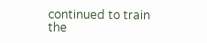continued to train the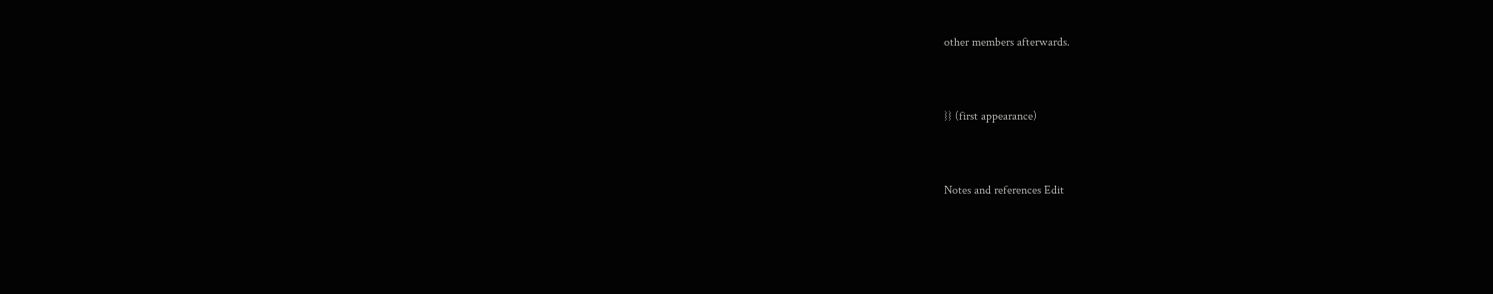other members afterwards.


}} (first appearance)


Notes and references Edit